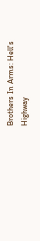Brothers In Arms: Hell's Highway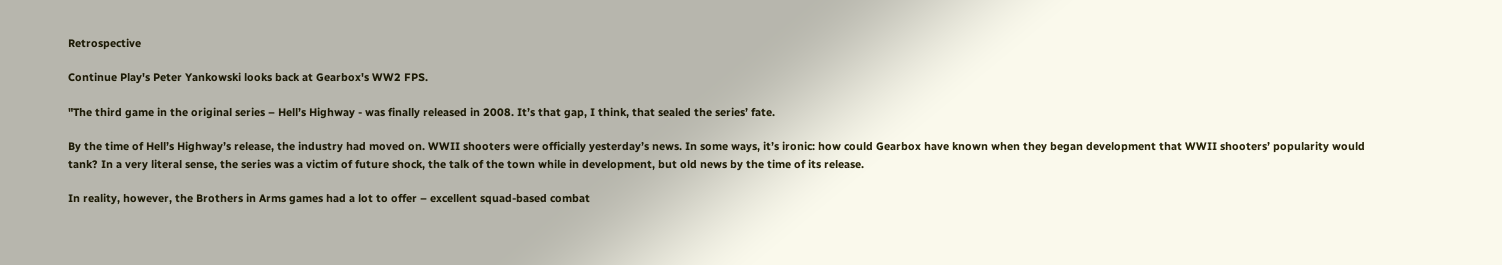Retrospective

Continue Play's Peter Yankowski looks back at Gearbox's WW2 FPS.

"The third game in the original series – Hell’s Highway - was finally released in 2008. It’s that gap, I think, that sealed the series’ fate.

By the time of Hell’s Highway’s release, the industry had moved on. WWII shooters were officially yesterday’s news. In some ways, it’s ironic: how could Gearbox have known when they began development that WWII shooters’ popularity would tank? In a very literal sense, the series was a victim of future shock, the talk of the town while in development, but old news by the time of its release.

In reality, however, the Brothers in Arms games had a lot to offer – excellent squad-based combat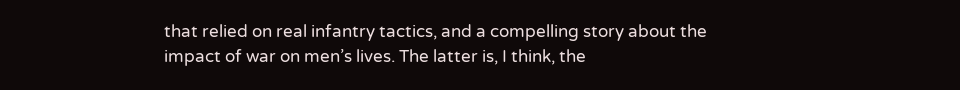that relied on real infantry tactics, and a compelling story about the impact of war on men’s lives. The latter is, I think, the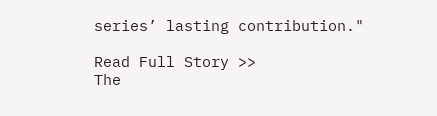series’ lasting contribution."

Read Full Story >>
The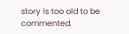story is too old to be commented.